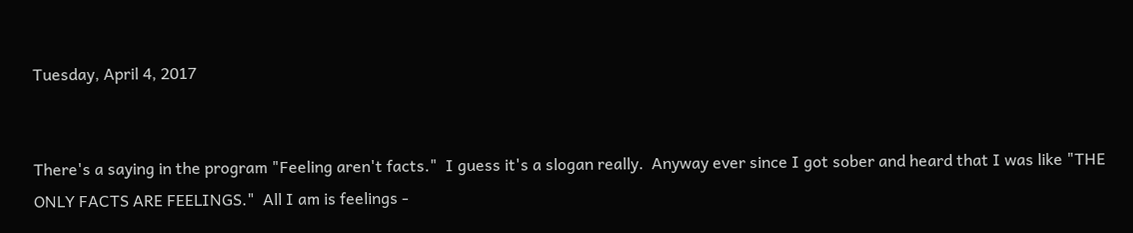Tuesday, April 4, 2017


There's a saying in the program "Feeling aren't facts."  I guess it's a slogan really.  Anyway ever since I got sober and heard that I was like "THE ONLY FACTS ARE FEELINGS."  All I am is feelings -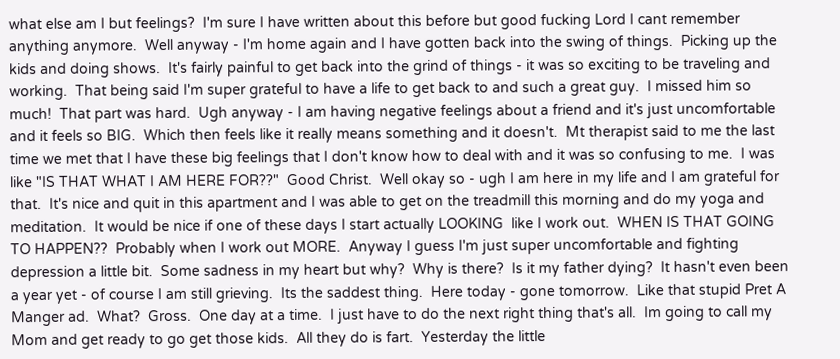what else am I but feelings?  I'm sure I have written about this before but good fucking Lord I cant remember anything anymore.  Well anyway - I'm home again and I have gotten back into the swing of things.  Picking up the kids and doing shows.  It's fairly painful to get back into the grind of things - it was so exciting to be traveling and working.  That being said I'm super grateful to have a life to get back to and such a great guy.  I missed him so much!  That part was hard.  Ugh anyway - I am having negative feelings about a friend and it's just uncomfortable and it feels so BIG.  Which then feels like it really means something and it doesn't.  Mt therapist said to me the last time we met that I have these big feelings that I don't know how to deal with and it was so confusing to me.  I was like "IS THAT WHAT I AM HERE FOR??"  Good Christ.  Well okay so - ugh I am here in my life and I am grateful for that.  It's nice and quit in this apartment and I was able to get on the treadmill this morning and do my yoga and meditation.  It would be nice if one of these days I start actually LOOKING  like I work out.  WHEN IS THAT GOING TO HAPPEN??  Probably when I work out MORE.  Anyway I guess I'm just super uncomfortable and fighting depression a little bit.  Some sadness in my heart but why?  Why is there?  Is it my father dying?  It hasn't even been a year yet - of course I am still grieving.  Its the saddest thing.  Here today - gone tomorrow.  Like that stupid Pret A Manger ad.  What?  Gross.  One day at a time.  I just have to do the next right thing that's all.  Im going to call my Mom and get ready to go get those kids.  All they do is fart.  Yesterday the little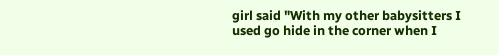girl said "With my other babysitters I used go hide in the corner when I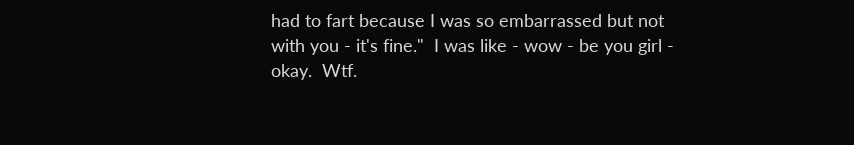had to fart because I was so embarrassed but not with you - it's fine."  I was like - wow - be you girl - okay.  Wtf.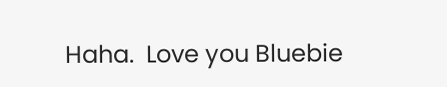Haha.  Love you Bluebie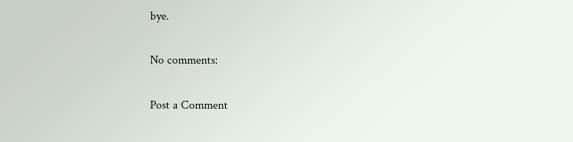bye.

No comments:

Post a Comment